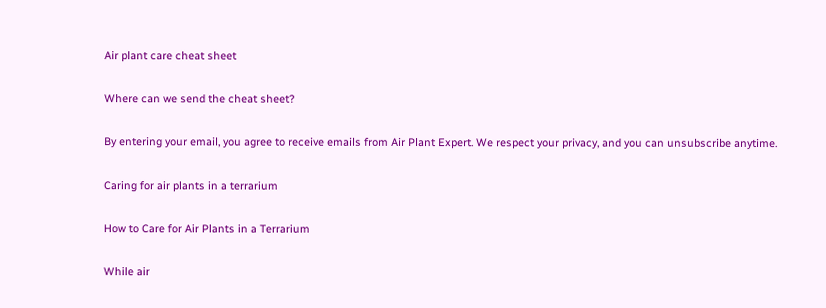Air plant care cheat sheet

Where can we send the cheat sheet?

By entering your email, you agree to receive emails from Air Plant Expert. We respect your privacy, and you can unsubscribe anytime.

Caring for air plants in a terrarium

How to Care for Air Plants in a Terrarium

While air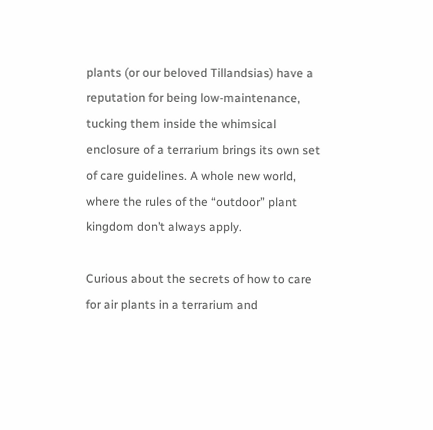plants (or our beloved Tillandsias) have a reputation for being low-maintenance, tucking them inside the whimsical enclosure of a terrarium brings its own set of care guidelines. A whole new world, where the rules of the “outdoor” plant kingdom don’t always apply.

Curious about the secrets of how to care for air plants in a terrarium and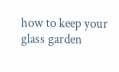how to keep your glass garden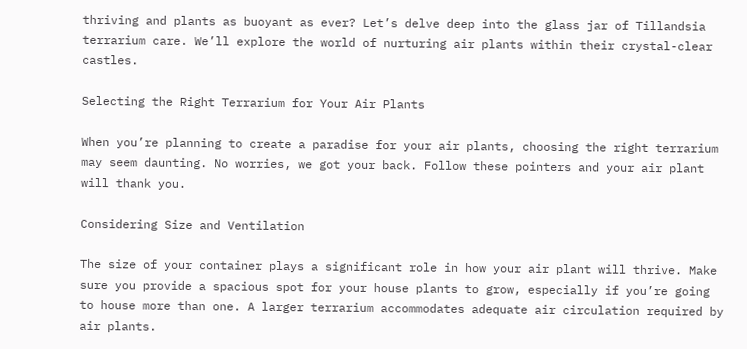thriving and plants as buoyant as ever? Let’s delve deep into the glass jar of Tillandsia terrarium care. We’ll explore the world of nurturing air plants within their crystal-clear castles.

Selecting the Right Terrarium for Your Air Plants

When you’re planning to create a paradise for your air plants, choosing the right terrarium may seem daunting. No worries, we got your back. Follow these pointers and your air plant will thank you.

Considering Size and Ventilation

The size of your container plays a significant role in how your air plant will thrive. Make sure you provide a spacious spot for your house plants to grow, especially if you’re going to house more than one. A larger terrarium accommodates adequate air circulation required by air plants.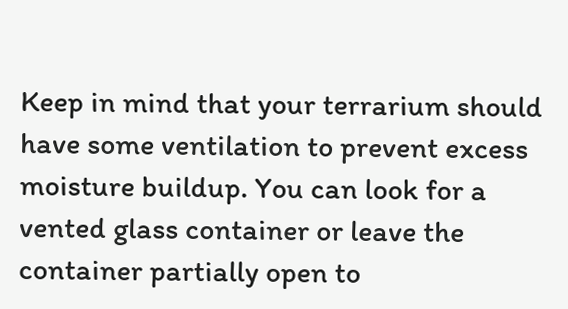Keep in mind that your terrarium should have some ventilation to prevent excess moisture buildup. You can look for a vented glass container or leave the container partially open to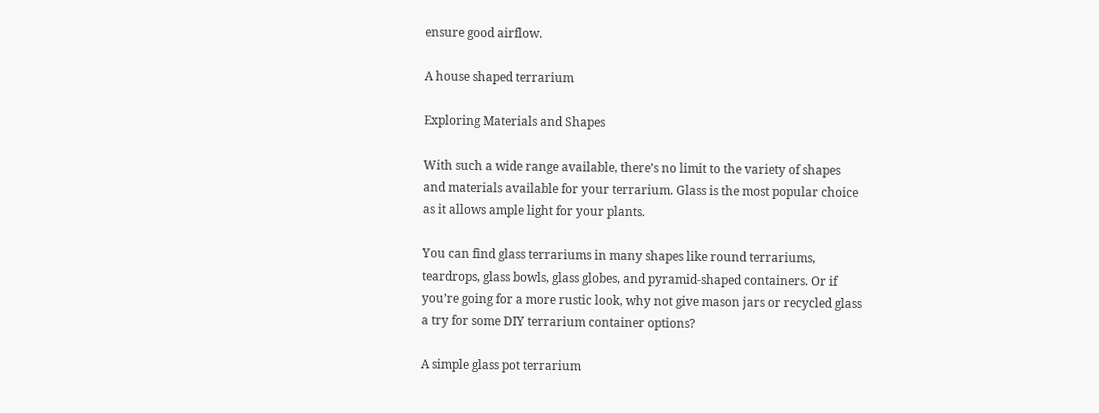ensure good airflow.

A house shaped terrarium

Exploring Materials and Shapes

With such a wide range available, there’s no limit to the variety of shapes and materials available for your terrarium. Glass is the most popular choice as it allows ample light for your plants.

You can find glass terrariums in many shapes like round terrariums, teardrops, glass bowls, glass globes, and pyramid-shaped containers. Or if you’re going for a more rustic look, why not give mason jars or recycled glass a try for some DIY terrarium container options?

A simple glass pot terrarium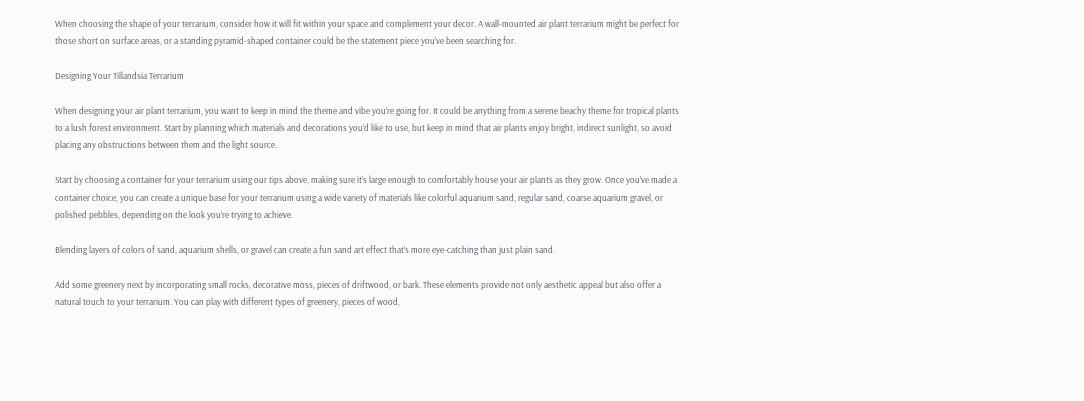When choosing the shape of your terrarium, consider how it will fit within your space and complement your decor. A wall-mounted air plant terrarium might be perfect for those short on surface areas, or a standing pyramid-shaped container could be the statement piece you’ve been searching for.

Designing Your Tillandsia Terrarium

When designing your air plant terrarium, you want to keep in mind the theme and vibe you’re going for. It could be anything from a serene beachy theme for tropical plants to a lush forest environment. Start by planning which materials and decorations you’d like to use, but keep in mind that air plants enjoy bright, indirect sunlight, so avoid placing any obstructions between them and the light source.

Start by choosing a container for your terrarium using our tips above, making sure it’s large enough to comfortably house your air plants as they grow. Once you’ve made a container choice, you can create a unique base for your terrarium using a wide variety of materials like colorful aquarium sand, regular sand, coarse aquarium gravel, or polished pebbles, depending on the look you’re trying to achieve.

Blending layers of colors of sand, aquarium shells, or gravel can create a fun sand art effect that’s more eye-catching than just plain sand.

Add some greenery next by incorporating small rocks, decorative moss, pieces of driftwood, or bark. These elements provide not only aesthetic appeal but also offer a natural touch to your terrarium. You can play with different types of greenery, pieces of wood,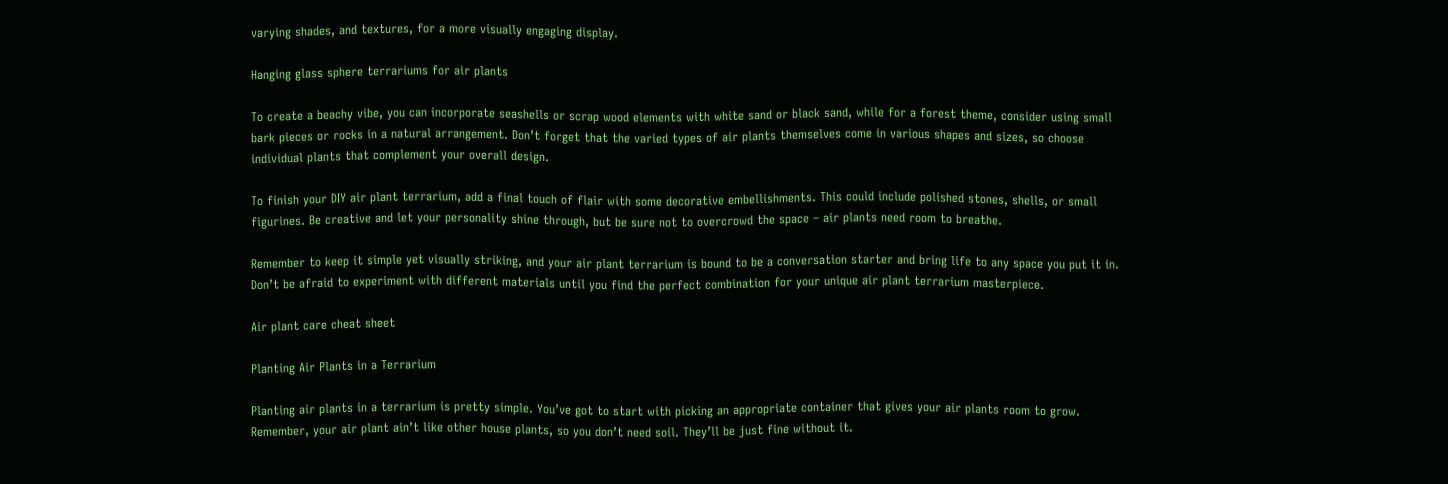varying shades, and textures, for a more visually engaging display.

Hanging glass sphere terrariums for air plants

To create a beachy vibe, you can incorporate seashells or scrap wood elements with white sand or black sand, while for a forest theme, consider using small bark pieces or rocks in a natural arrangement. Don’t forget that the varied types of air plants themselves come in various shapes and sizes, so choose individual plants that complement your overall design.

To finish your DIY air plant terrarium, add a final touch of flair with some decorative embellishments. This could include polished stones, shells, or small figurines. Be creative and let your personality shine through, but be sure not to overcrowd the space – air plants need room to breathe.

Remember to keep it simple yet visually striking, and your air plant terrarium is bound to be a conversation starter and bring life to any space you put it in. Don’t be afraid to experiment with different materials until you find the perfect combination for your unique air plant terrarium masterpiece.

Air plant care cheat sheet

Planting Air Plants in a Terrarium

Planting air plants in a terrarium is pretty simple. You’ve got to start with picking an appropriate container that gives your air plants room to grow. Remember, your air plant ain’t like other house plants, so you don’t need soil. They’ll be just fine without it.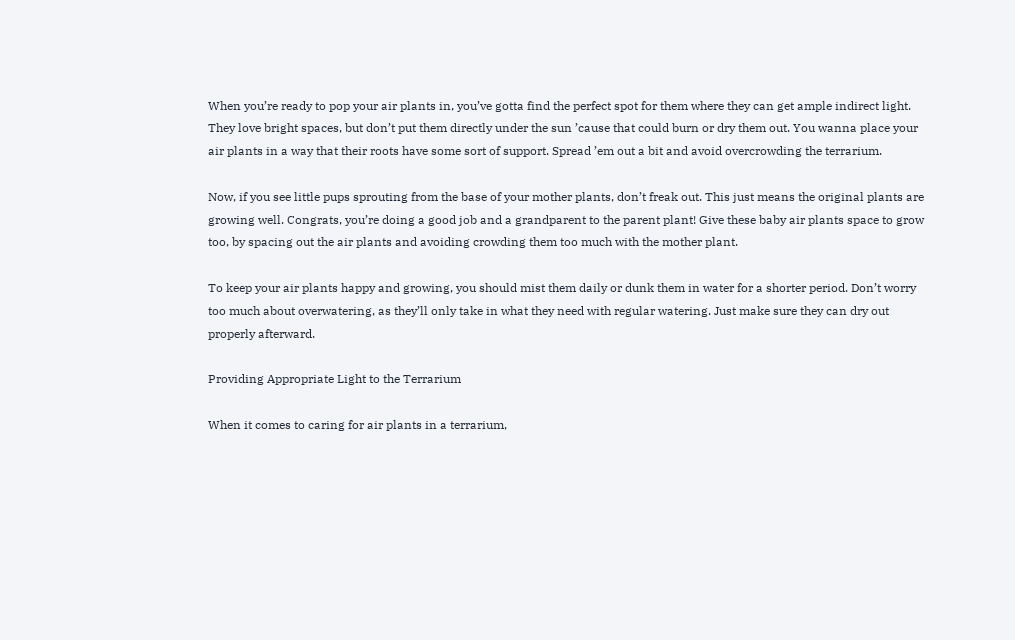When you’re ready to pop your air plants in, you’ve gotta find the perfect spot for them where they can get ample indirect light. They love bright spaces, but don’t put them directly under the sun ’cause that could burn or dry them out. You wanna place your air plants in a way that their roots have some sort of support. Spread ’em out a bit and avoid overcrowding the terrarium.

Now, if you see little pups sprouting from the base of your mother plants, don’t freak out. This just means the original plants are growing well. Congrats, you’re doing a good job and a grandparent to the parent plant! Give these baby air plants space to grow too, by spacing out the air plants and avoiding crowding them too much with the mother plant.

To keep your air plants happy and growing, you should mist them daily or dunk them in water for a shorter period. Don’t worry too much about overwatering, as they’ll only take in what they need with regular watering. Just make sure they can dry out properly afterward.

Providing Appropriate Light to the Terrarium

When it comes to caring for air plants in a terrarium,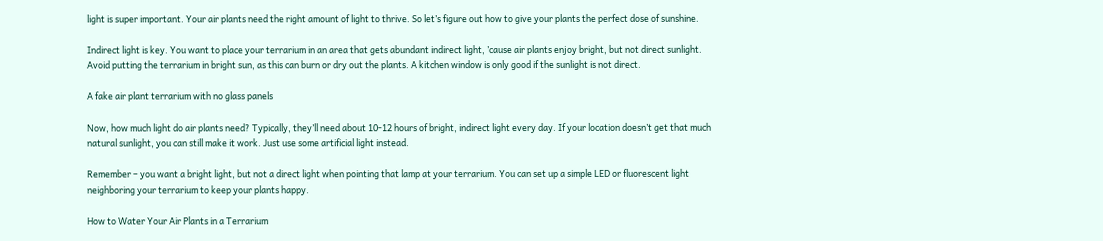light is super important. Your air plants need the right amount of light to thrive. So let’s figure out how to give your plants the perfect dose of sunshine.

Indirect light is key. You want to place your terrarium in an area that gets abundant indirect light, ’cause air plants enjoy bright, but not direct sunlight. Avoid putting the terrarium in bright sun, as this can burn or dry out the plants. A kitchen window is only good if the sunlight is not direct.

A fake air plant terrarium with no glass panels

Now, how much light do air plants need? Typically, they’ll need about 10-12 hours of bright, indirect light every day. If your location doesn’t get that much natural sunlight, you can still make it work. Just use some artificial light instead.

Remember – you want a bright light, but not a direct light when pointing that lamp at your terrarium. You can set up a simple LED or fluorescent light neighboring your terrarium to keep your plants happy.

How to Water Your Air Plants in a Terrarium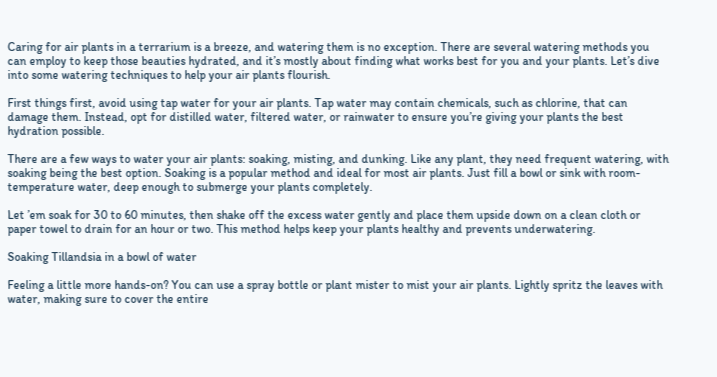Caring for air plants in a terrarium is a breeze, and watering them is no exception. There are several watering methods you can employ to keep those beauties hydrated, and it’s mostly about finding what works best for you and your plants. Let’s dive into some watering techniques to help your air plants flourish.

First things first, avoid using tap water for your air plants. Tap water may contain chemicals, such as chlorine, that can damage them. Instead, opt for distilled water, filtered water, or rainwater to ensure you’re giving your plants the best hydration possible.

There are a few ways to water your air plants: soaking, misting, and dunking. Like any plant, they need frequent watering, with soaking being the best option. Soaking is a popular method and ideal for most air plants. Just fill a bowl or sink with room-temperature water, deep enough to submerge your plants completely.

Let ’em soak for 30 to 60 minutes, then shake off the excess water gently and place them upside down on a clean cloth or paper towel to drain for an hour or two. This method helps keep your plants healthy and prevents underwatering.

Soaking Tillandsia in a bowl of water

Feeling a little more hands-on? You can use a spray bottle or plant mister to mist your air plants. Lightly spritz the leaves with water, making sure to cover the entire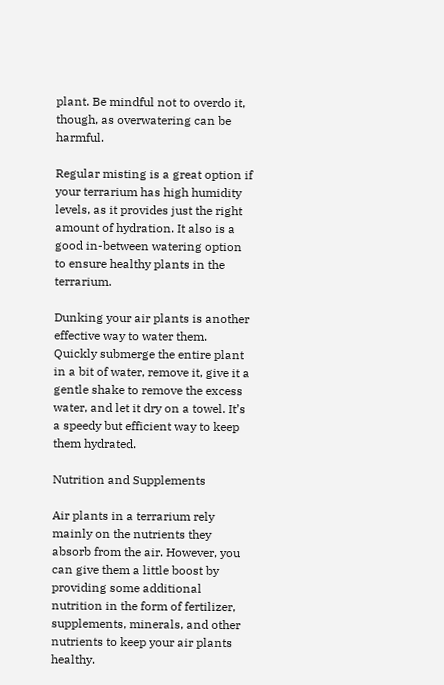plant. Be mindful not to overdo it, though, as overwatering can be harmful.

Regular misting is a great option if your terrarium has high humidity levels, as it provides just the right amount of hydration. It also is a good in-between watering option to ensure healthy plants in the terrarium.

Dunking your air plants is another effective way to water them. Quickly submerge the entire plant in a bit of water, remove it, give it a gentle shake to remove the excess water, and let it dry on a towel. It’s a speedy but efficient way to keep them hydrated.

Nutrition and Supplements

Air plants in a terrarium rely mainly on the nutrients they absorb from the air. However, you can give them a little boost by providing some additional nutrition in the form of fertilizer, supplements, minerals, and other nutrients to keep your air plants healthy.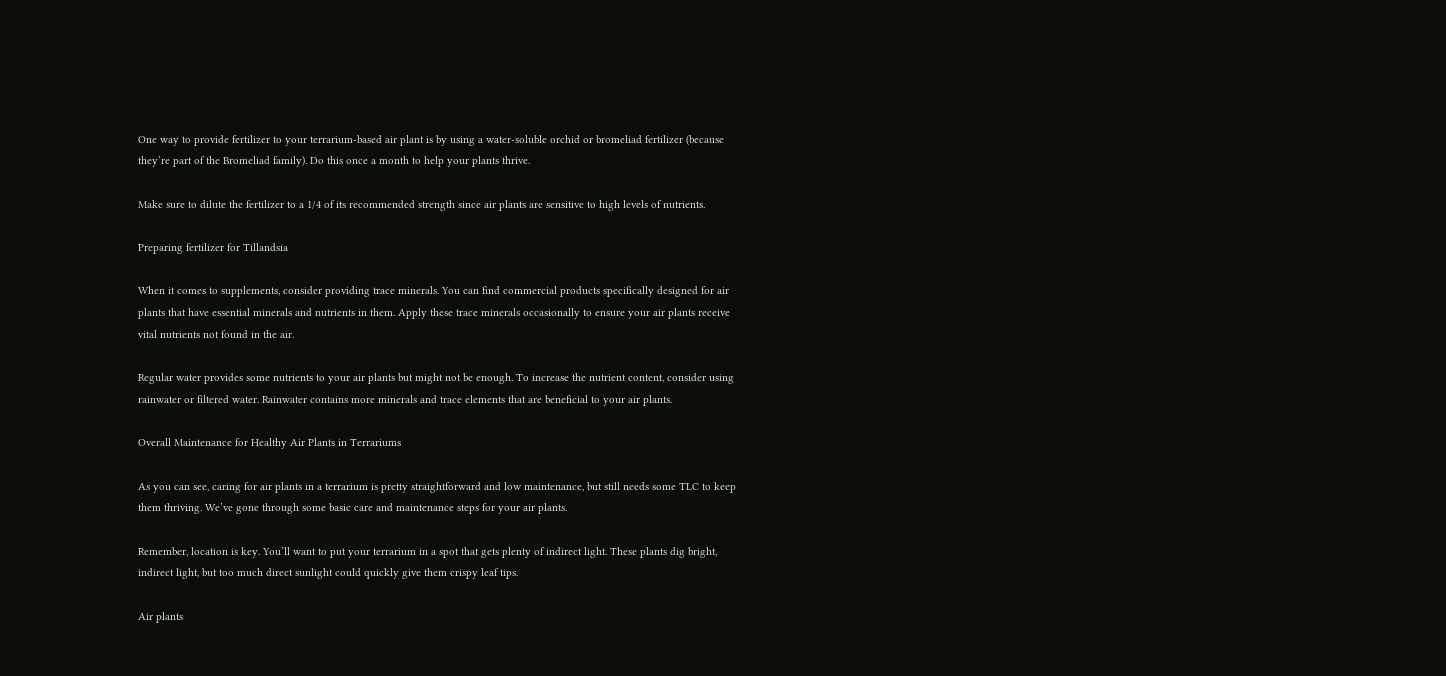One way to provide fertilizer to your terrarium-based air plant is by using a water-soluble orchid or bromeliad fertilizer (because they’re part of the Bromeliad family). Do this once a month to help your plants thrive.

Make sure to dilute the fertilizer to a 1/4 of its recommended strength since air plants are sensitive to high levels of nutrients.

Preparing fertilizer for Tillandsia

When it comes to supplements, consider providing trace minerals. You can find commercial products specifically designed for air plants that have essential minerals and nutrients in them. Apply these trace minerals occasionally to ensure your air plants receive vital nutrients not found in the air.

Regular water provides some nutrients to your air plants but might not be enough. To increase the nutrient content, consider using rainwater or filtered water. Rainwater contains more minerals and trace elements that are beneficial to your air plants.

Overall Maintenance for Healthy Air Plants in Terrariums

As you can see, caring for air plants in a terrarium is pretty straightforward and low maintenance, but still needs some TLC to keep them thriving. We’ve gone through some basic care and maintenance steps for your air plants.

Remember, location is key. You’ll want to put your terrarium in a spot that gets plenty of indirect light. These plants dig bright, indirect light, but too much direct sunlight could quickly give them crispy leaf tips.

Air plants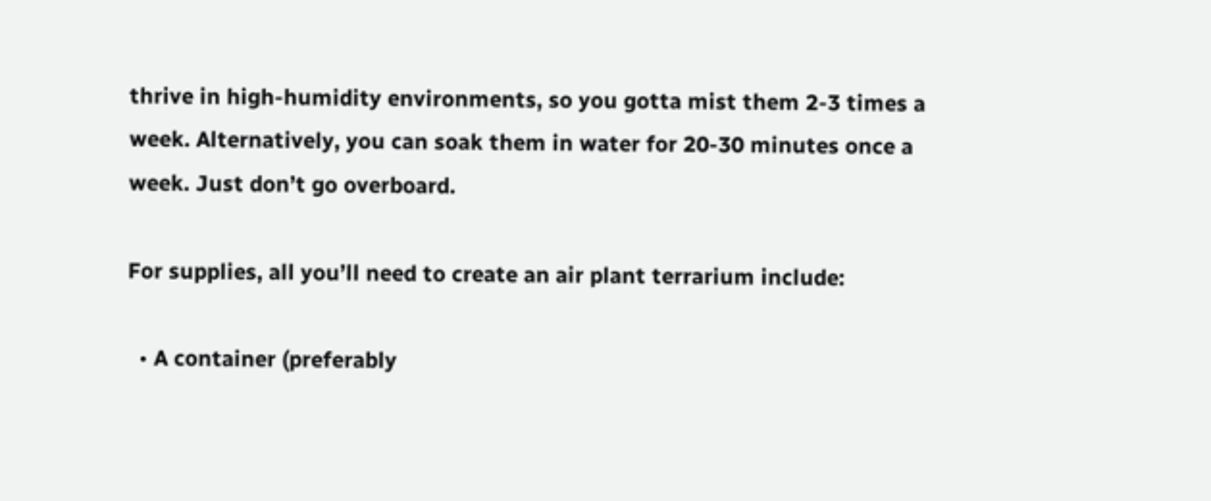thrive in high-humidity environments, so you gotta mist them 2-3 times a week. Alternatively, you can soak them in water for 20-30 minutes once a week. Just don’t go overboard.

For supplies, all you’ll need to create an air plant terrarium include:

  • A container (preferably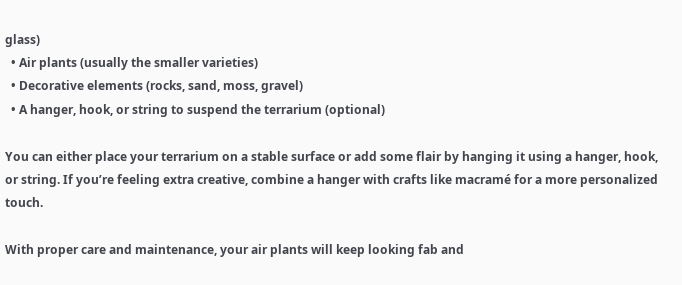glass)
  • Air plants (usually the smaller varieties)
  • Decorative elements (rocks, sand, moss, gravel)
  • A hanger, hook, or string to suspend the terrarium (optional)

You can either place your terrarium on a stable surface or add some flair by hanging it using a hanger, hook, or string. If you’re feeling extra creative, combine a hanger with crafts like macramé for a more personalized touch.

With proper care and maintenance, your air plants will keep looking fab and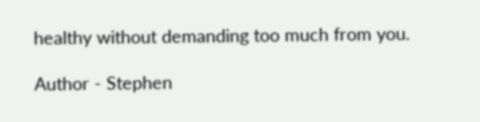healthy without demanding too much from you.

Author - Stephen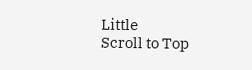Little
Scroll to Top